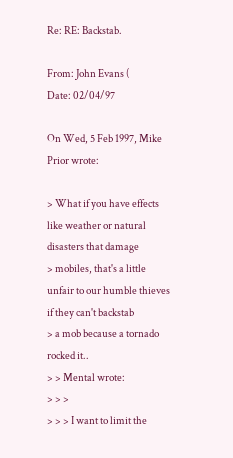Re: RE: Backstab.

From: John Evans (
Date: 02/04/97

On Wed, 5 Feb 1997, Mike Prior wrote:

> What if you have effects like weather or natural disasters that damage
> mobiles, that's a little unfair to our humble thieves if they can't backstab
> a mob because a tornado rocked it..
> > Mental wrote:
> > >
> > > I want to limit the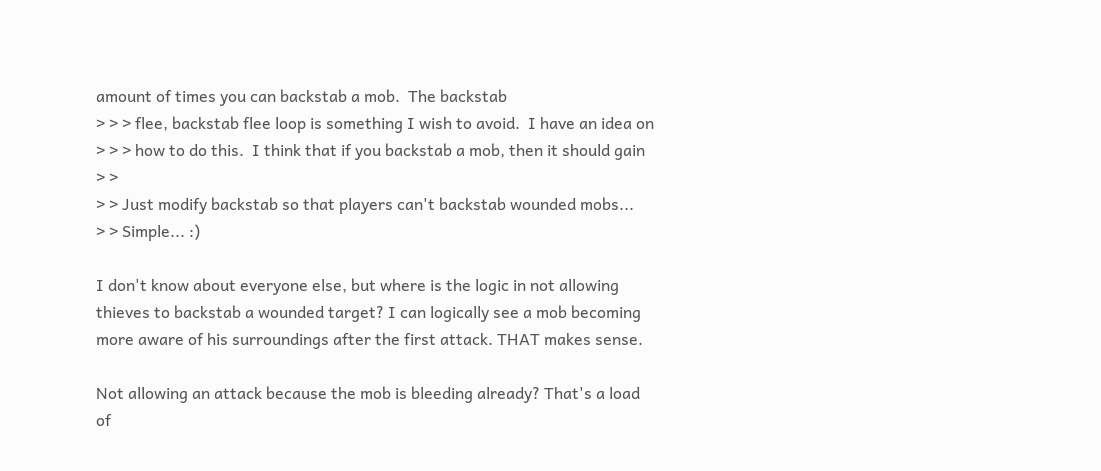amount of times you can backstab a mob.  The backstab
> > > flee, backstab flee loop is something I wish to avoid.  I have an idea on
> > > how to do this.  I think that if you backstab a mob, then it should gain
> >
> > Just modify backstab so that players can't backstab wounded mobs...
> > Simple... :)

I don't know about everyone else, but where is the logic in not allowing
thieves to backstab a wounded target? I can logically see a mob becoming
more aware of his surroundings after the first attack. THAT makes sense.

Not allowing an attack because the mob is bleeding already? That's a load
of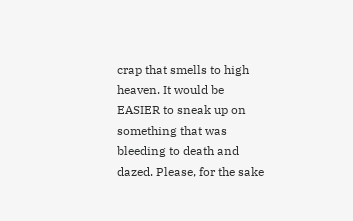crap that smells to high heaven. It would be EASIER to sneak up on
something that was bleeding to death and dazed. Please, for the sake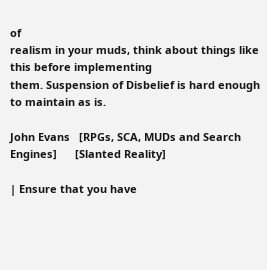of
realism in your muds, think about things like this before implementing
them. Suspension of Disbelief is hard enough to maintain as is.

John Evans   [RPGs, SCA, MUDs and Search Engines]      [Slanted Reality]

| Ensure that you have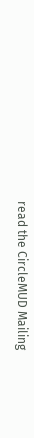read the CircleMUD Mailing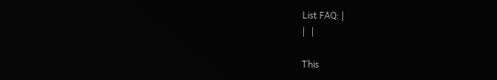List FAQ: |
|   |

This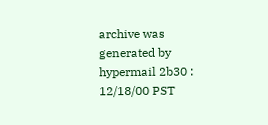archive was generated by hypermail 2b30 : 12/18/00 PST